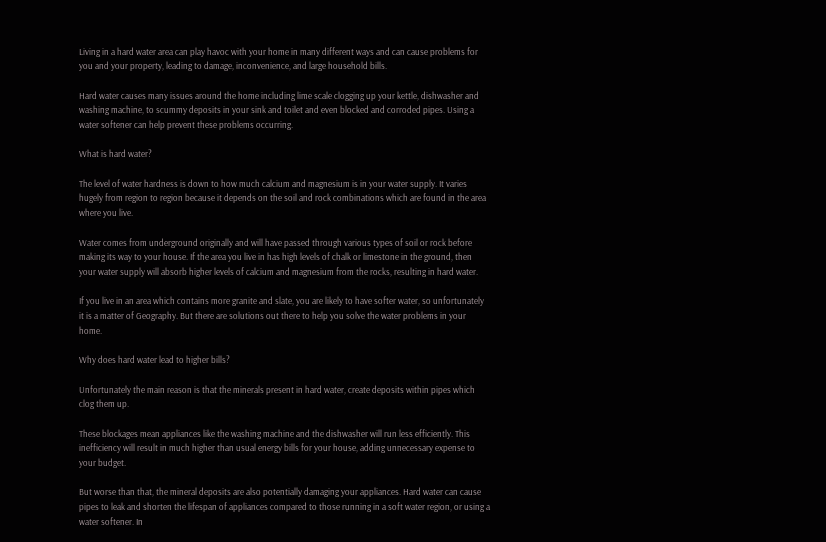Living in a hard water area can play havoc with your home in many different ways and can cause problems for you and your property, leading to damage, inconvenience, and large household bills.

Hard water causes many issues around the home including lime scale clogging up your kettle, dishwasher and washing machine, to scummy deposits in your sink and toilet and even blocked and corroded pipes. Using a water softener can help prevent these problems occurring.

What is hard water?

The level of water hardness is down to how much calcium and magnesium is in your water supply. It varies hugely from region to region because it depends on the soil and rock combinations which are found in the area where you live.

Water comes from underground originally and will have passed through various types of soil or rock before making its way to your house. If the area you live in has high levels of chalk or limestone in the ground, then your water supply will absorb higher levels of calcium and magnesium from the rocks, resulting in hard water.

If you live in an area which contains more granite and slate, you are likely to have softer water, so unfortunately it is a matter of Geography. But there are solutions out there to help you solve the water problems in your home.

Why does hard water lead to higher bills?

Unfortunately the main reason is that the minerals present in hard water, create deposits within pipes which clog them up.

These blockages mean appliances like the washing machine and the dishwasher will run less efficiently. This inefficiency will result in much higher than usual energy bills for your house, adding unnecessary expense to your budget.

But worse than that, the mineral deposits are also potentially damaging your appliances. Hard water can cause pipes to leak and shorten the lifespan of appliances compared to those running in a soft water region, or using a water softener. In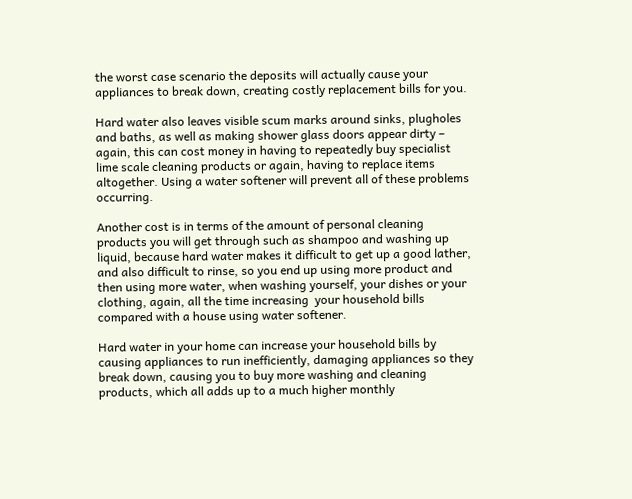the worst case scenario the deposits will actually cause your appliances to break down, creating costly replacement bills for you.

Hard water also leaves visible scum marks around sinks, plugholes and baths, as well as making shower glass doors appear dirty – again, this can cost money in having to repeatedly buy specialist lime scale cleaning products or again, having to replace items altogether. Using a water softener will prevent all of these problems occurring.

Another cost is in terms of the amount of personal cleaning products you will get through such as shampoo and washing up liquid, because hard water makes it difficult to get up a good lather, and also difficult to rinse, so you end up using more product and then using more water, when washing yourself, your dishes or your clothing, again, all the time increasing  your household bills compared with a house using water softener.

Hard water in your home can increase your household bills by causing appliances to run inefficiently, damaging appliances so they break down, causing you to buy more washing and cleaning products, which all adds up to a much higher monthly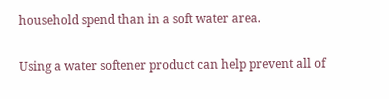household spend than in a soft water area.

Using a water softener product can help prevent all of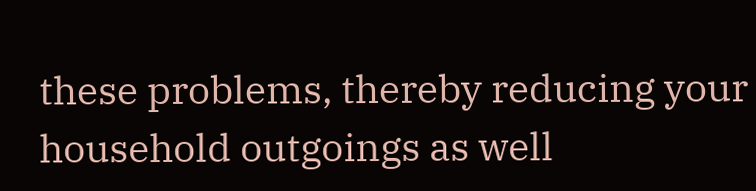these problems, thereby reducing your household outgoings as well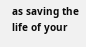as saving the life of your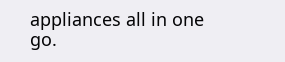appliances all in one go.